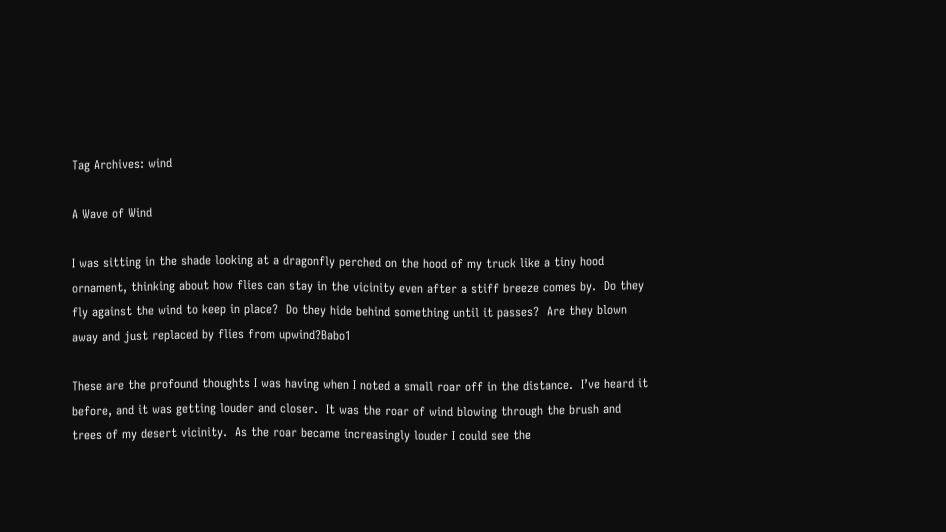Tag Archives: wind

A Wave of Wind

I was sitting in the shade looking at a dragonfly perched on the hood of my truck like a tiny hood ornament, thinking about how flies can stay in the vicinity even after a stiff breeze comes by.  Do they fly against the wind to keep in place?  Do they hide behind something until it passes?  Are they blown away and just replaced by flies from upwind?Babo1

These are the profound thoughts I was having when I noted a small roar off in the distance.  I’ve heard it before, and it was getting louder and closer.  It was the roar of wind blowing through the brush and trees of my desert vicinity.  As the roar became increasingly louder I could see the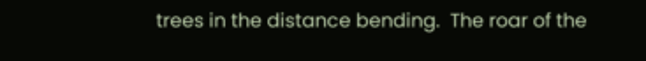trees in the distance bending.  The roar of the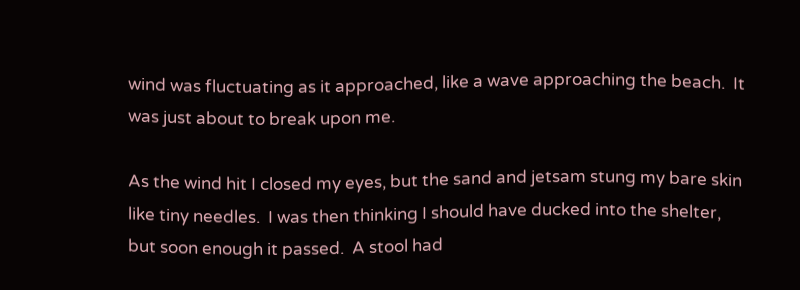wind was fluctuating as it approached, like a wave approaching the beach.  It was just about to break upon me.

As the wind hit I closed my eyes, but the sand and jetsam stung my bare skin like tiny needles.  I was then thinking I should have ducked into the shelter, but soon enough it passed.  A stool had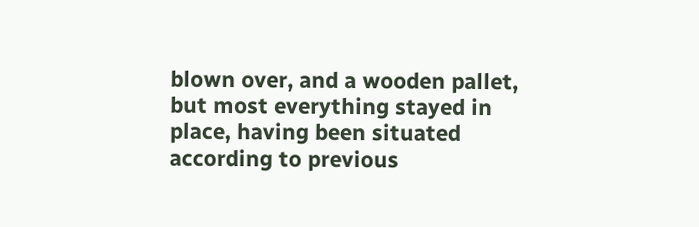blown over, and a wooden pallet, but most everything stayed in place, having been situated according to previous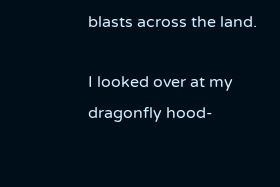blasts across the land.

I looked over at my dragonfly hood-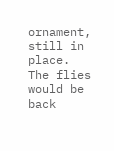ornament, still in place.  The flies would be back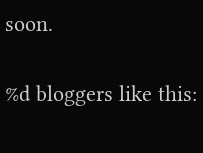soon.

%d bloggers like this: